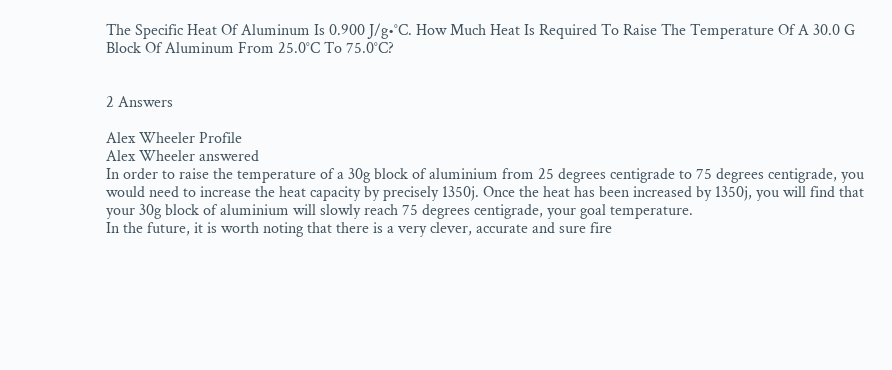The Specific Heat Of Aluminum Is 0.900 J/g•°C. How Much Heat Is Required To Raise The Temperature Of A 30.0 G Block Of Aluminum From 25.0°C To 75.0°C?


2 Answers

Alex Wheeler Profile
Alex Wheeler answered
In order to raise the temperature of a 30g block of aluminium from 25 degrees centigrade to 75 degrees centigrade, you would need to increase the heat capacity by precisely 1350j. Once the heat has been increased by 1350j, you will find that your 30g block of aluminium will slowly reach 75 degrees centigrade, your goal temperature.
In the future, it is worth noting that there is a very clever, accurate and sure fire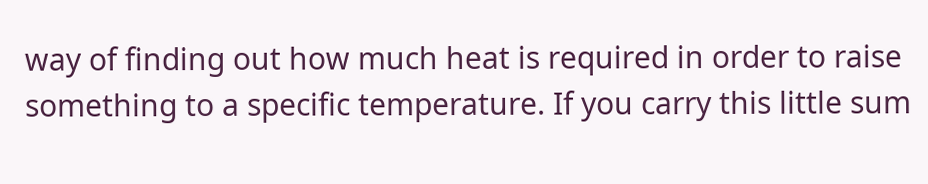way of finding out how much heat is required in order to raise something to a specific temperature. If you carry this little sum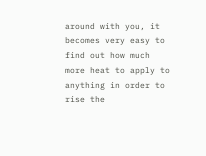around with you, it becomes very easy to find out how much more heat to apply to anything in order to rise the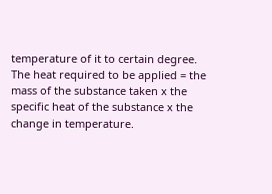temperature of it to certain degree.
The heat required to be applied = the mass of the substance taken x the specific heat of the substance x the change in temperature.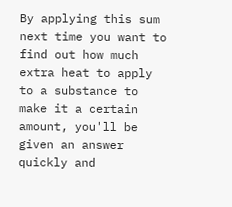By applying this sum next time you want to find out how much extra heat to apply to a substance to make it a certain amount, you'll be given an answer quickly and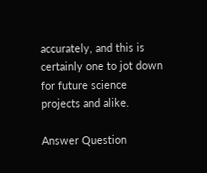accurately, and this is certainly one to jot down for future science projects and alike.

Answer Question